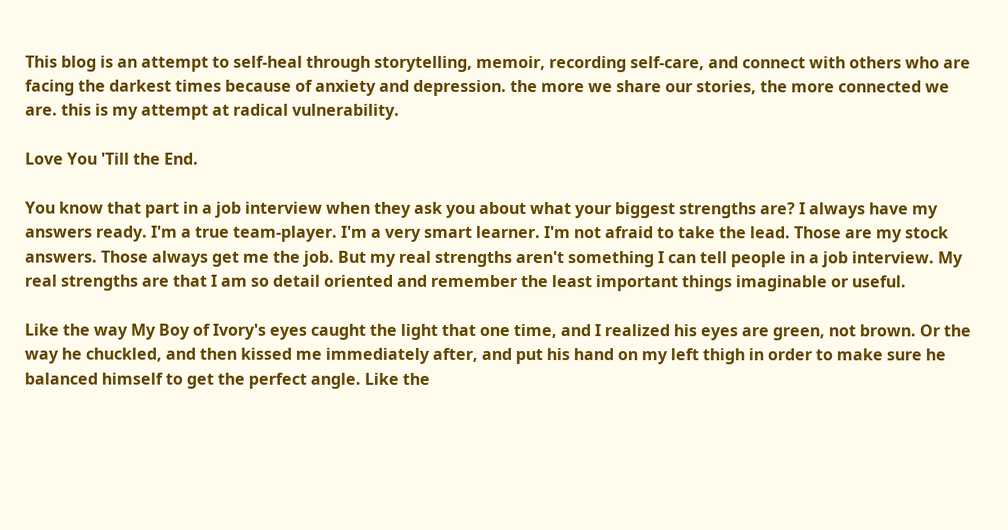This blog is an attempt to self-heal through storytelling, memoir, recording self-care, and connect with others who are facing the darkest times because of anxiety and depression. the more we share our stories, the more connected we are. this is my attempt at radical vulnerability.

Love You 'Till the End.

You know that part in a job interview when they ask you about what your biggest strengths are? I always have my answers ready. I'm a true team-player. I'm a very smart learner. I'm not afraid to take the lead. Those are my stock answers. Those always get me the job. But my real strengths aren't something I can tell people in a job interview. My real strengths are that I am so detail oriented and remember the least important things imaginable or useful.

Like the way My Boy of Ivory's eyes caught the light that one time, and I realized his eyes are green, not brown. Or the way he chuckled, and then kissed me immediately after, and put his hand on my left thigh in order to make sure he balanced himself to get the perfect angle. Like the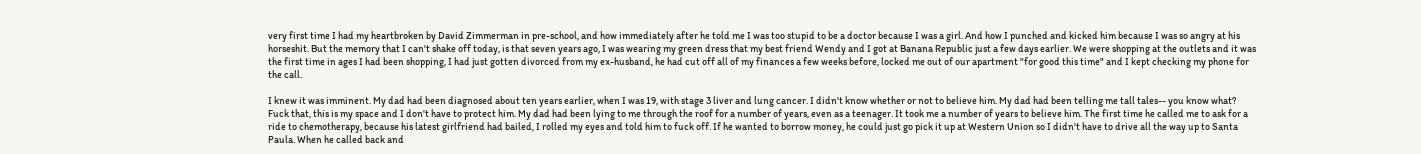very first time I had my heartbroken by David Zimmerman in pre-school, and how immediately after he told me I was too stupid to be a doctor because I was a girl. And how I punched and kicked him because I was so angry at his horseshit. But the memory that I can't shake off today, is that seven years ago, I was wearing my green dress that my best friend Wendy and I got at Banana Republic just a few days earlier. We were shopping at the outlets and it was the first time in ages I had been shopping, I had just gotten divorced from my ex-husband, he had cut off all of my finances a few weeks before, locked me out of our apartment "for good this time" and I kept checking my phone for the call.

I knew it was imminent. My dad had been diagnosed about ten years earlier, when I was 19, with stage 3 liver and lung cancer. I didn't know whether or not to believe him. My dad had been telling me tall tales-- you know what? Fuck that, this is my space and I don't have to protect him. My dad had been lying to me through the roof for a number of years, even as a teenager. It took me a number of years to believe him. The first time he called me to ask for a ride to chemotherapy, because his latest girlfriend had bailed, I rolled my eyes and told him to fuck off. If he wanted to borrow money, he could just go pick it up at Western Union so I didn't have to drive all the way up to Santa Paula. When he called back and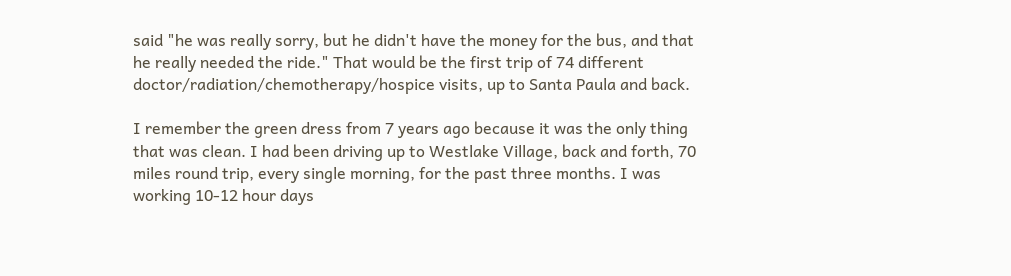said "he was really sorry, but he didn't have the money for the bus, and that he really needed the ride." That would be the first trip of 74 different doctor/radiation/chemotherapy/hospice visits, up to Santa Paula and back.

I remember the green dress from 7 years ago because it was the only thing that was clean. I had been driving up to Westlake Village, back and forth, 70 miles round trip, every single morning, for the past three months. I was working 10-12 hour days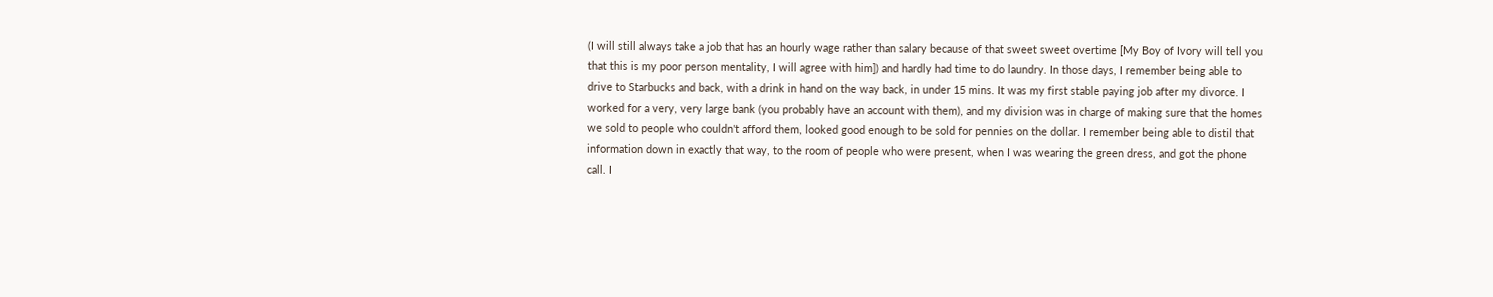(I will still always take a job that has an hourly wage rather than salary because of that sweet sweet overtime [My Boy of Ivory will tell you that this is my poor person mentality, I will agree with him]) and hardly had time to do laundry. In those days, I remember being able to drive to Starbucks and back, with a drink in hand on the way back, in under 15 mins. It was my first stable paying job after my divorce. I worked for a very, very large bank (you probably have an account with them), and my division was in charge of making sure that the homes we sold to people who couldn't afford them, looked good enough to be sold for pennies on the dollar. I remember being able to distil that information down in exactly that way, to the room of people who were present, when I was wearing the green dress, and got the phone call. I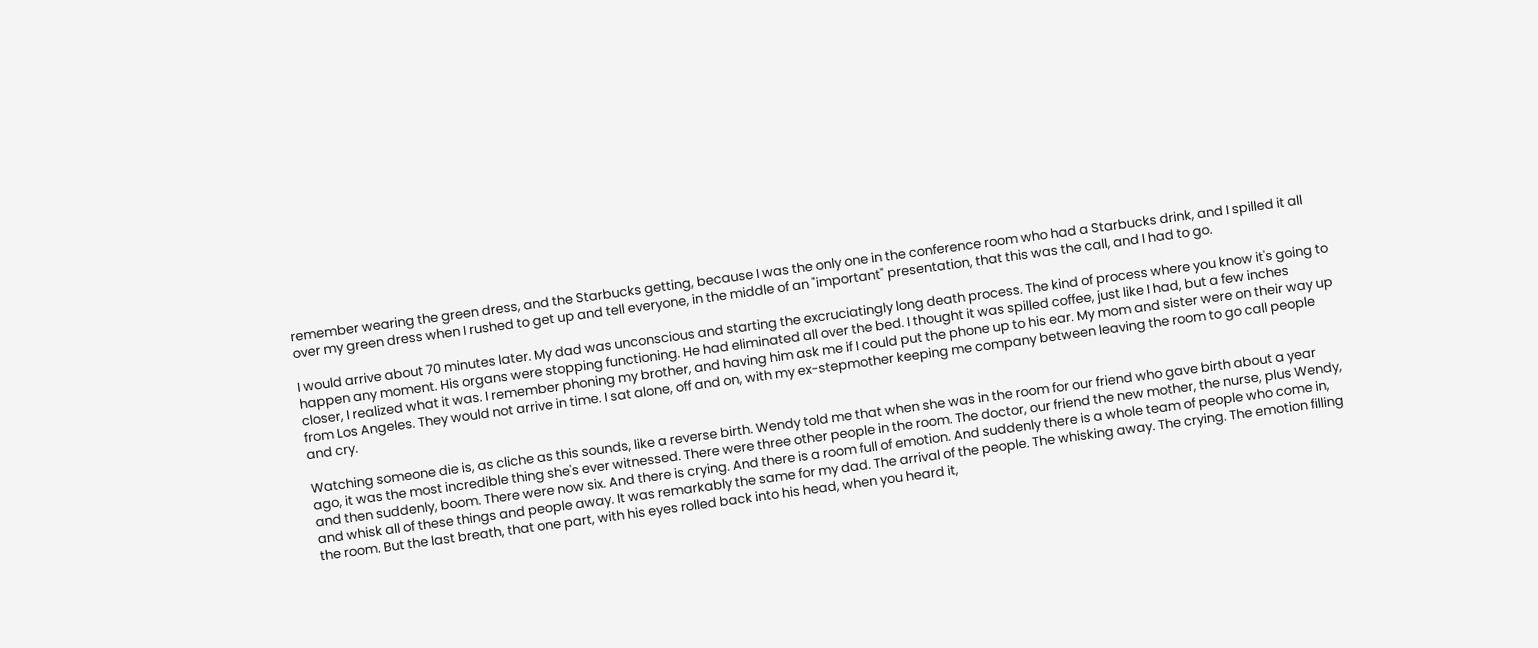remember wearing the green dress, and the Starbucks getting, because I was the only one in the conference room who had a Starbucks drink, and I spilled it all over my green dress when I rushed to get up and tell everyone, in the middle of an "important" presentation, that this was the call, and I had to go.

I would arrive about 70 minutes later. My dad was unconscious and starting the excruciatingly long death process. The kind of process where you know it's going to happen any moment. His organs were stopping functioning. He had eliminated all over the bed. I thought it was spilled coffee, just like I had, but a few inches closer, I realized what it was. I remember phoning my brother, and having him ask me if I could put the phone up to his ear. My mom and sister were on their way up from Los Angeles. They would not arrive in time. I sat alone, off and on, with my ex-stepmother keeping me company between leaving the room to go call people and cry.

Watching someone die is, as cliche as this sounds, like a reverse birth. Wendy told me that when she was in the room for our friend who gave birth about a year ago, it was the most incredible thing she's ever witnessed. There were three other people in the room. The doctor, our friend the new mother, the nurse, plus Wendy, and then suddenly, boom. There were now six. And there is crying. And there is a room full of emotion. And suddenly there is a whole team of people who come in, and whisk all of these things and people away. It was remarkably the same for my dad. The arrival of the people. The whisking away. The crying. The emotion filling the room. But the last breath, that one part, with his eyes rolled back into his head, when you heard it,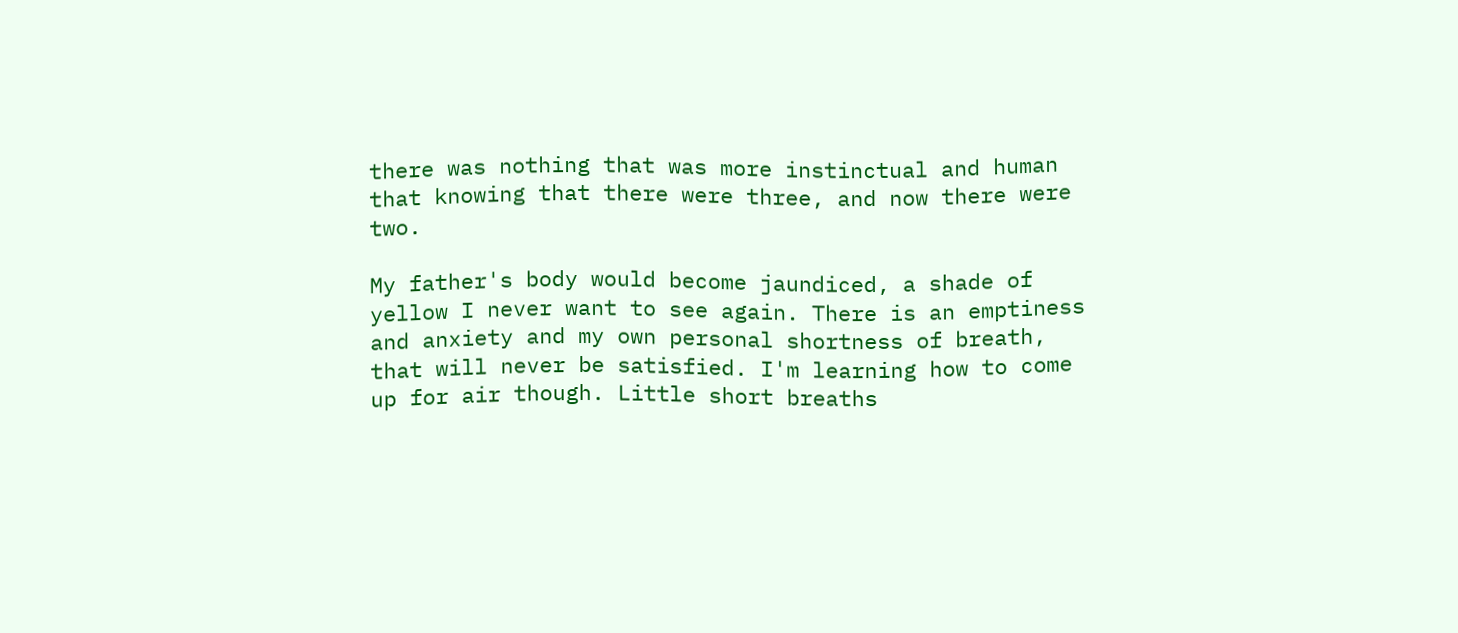there was nothing that was more instinctual and human that knowing that there were three, and now there were two.

My father's body would become jaundiced, a shade of yellow I never want to see again. There is an emptiness and anxiety and my own personal shortness of breath, that will never be satisfied. I'm learning how to come up for air though. Little short breaths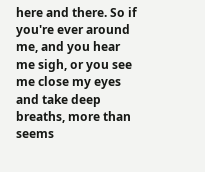here and there. So if you're ever around me, and you hear me sigh, or you see me close my eyes and take deep breaths, more than seems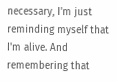necessary, I'm just reminding myself that I'm alive. And remembering that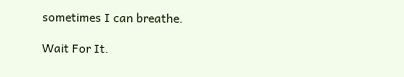sometimes I can breathe.

Wait For It.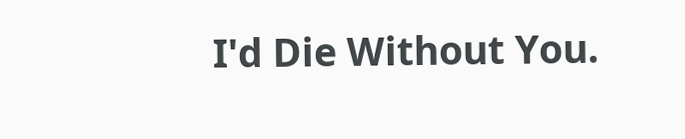I'd Die Without You.